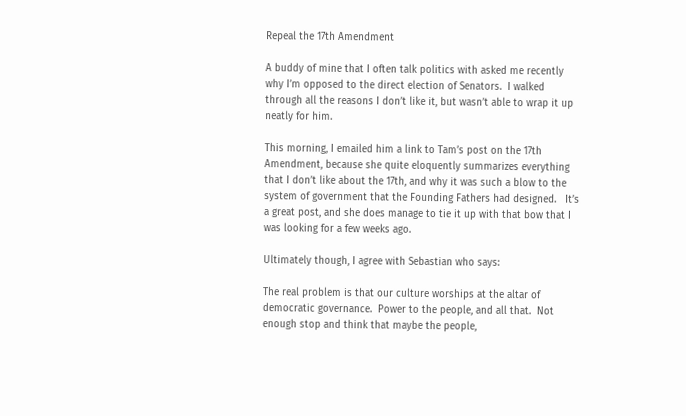Repeal the 17th Amendment

A buddy of mine that I often talk politics with asked me recently why I’m opposed to the direct election of Senators.  I walked through all the reasons I don’t like it, but wasn’t able to wrap it up neatly for him.

This morning, I emailed him a link to Tam’s post on the 17th Amendment, because she quite eloquently summarizes everything that I don’t like about the 17th, and why it was such a blow to the system of government that the Founding Fathers had designed.   It’s a great post, and she does manage to tie it up with that bow that I was looking for a few weeks ago.

Ultimately though, I agree with Sebastian who says:

The real problem is that our culture worships at the altar of democratic governance.  Power to the people, and all that.  Not enough stop and think that maybe the people,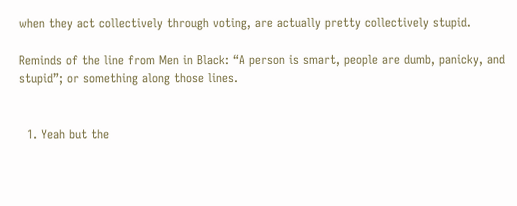when they act collectively through voting, are actually pretty collectively stupid.

Reminds of the line from Men in Black: “A person is smart, people are dumb, panicky, and stupid”; or something along those lines.


  1. Yeah but the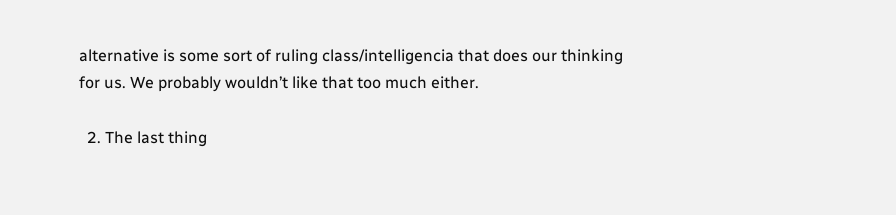alternative is some sort of ruling class/intelligencia that does our thinking for us. We probably wouldn’t like that too much either.

  2. The last thing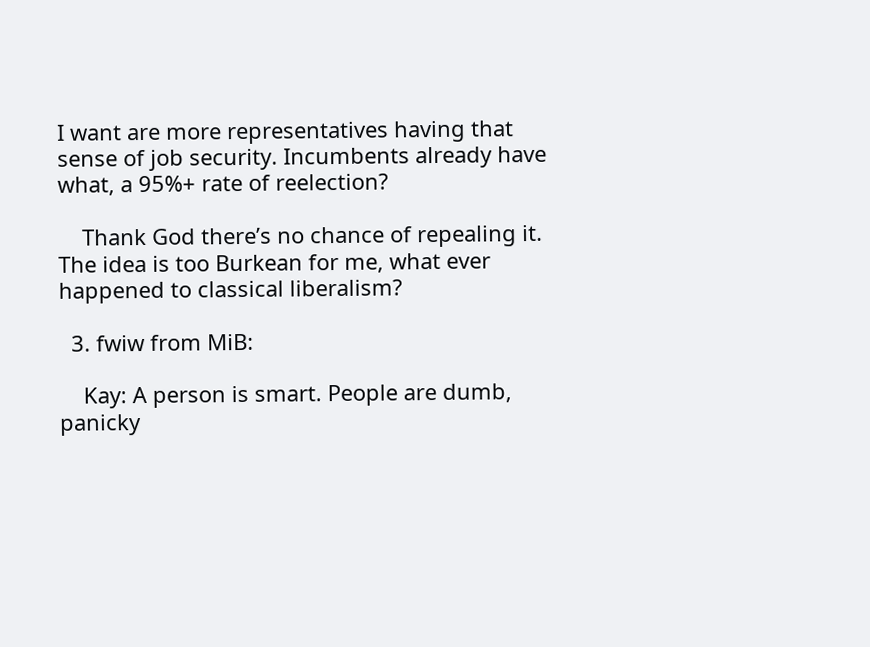I want are more representatives having that sense of job security. Incumbents already have what, a 95%+ rate of reelection?

    Thank God there’s no chance of repealing it. The idea is too Burkean for me, what ever happened to classical liberalism?

  3. fwiw from MiB:

    Kay: A person is smart. People are dumb, panicky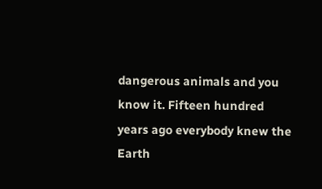dangerous animals and you know it. Fifteen hundred years ago everybody knew the Earth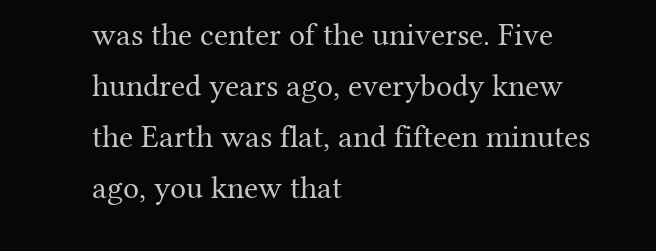was the center of the universe. Five hundred years ago, everybody knew the Earth was flat, and fifteen minutes ago, you knew that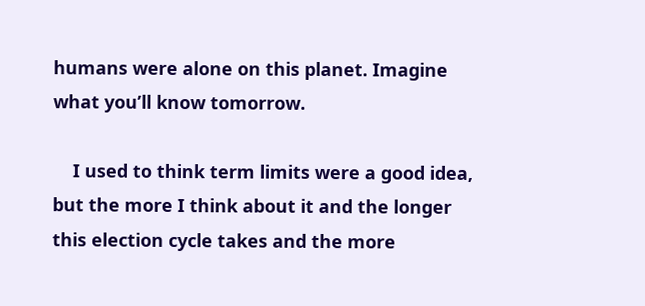humans were alone on this planet. Imagine what you’ll know tomorrow.

    I used to think term limits were a good idea, but the more I think about it and the longer this election cycle takes and the more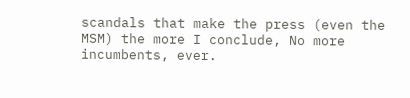scandals that make the press (even the MSM) the more I conclude, No more incumbents, ever.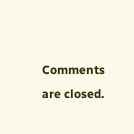Comments are closed.